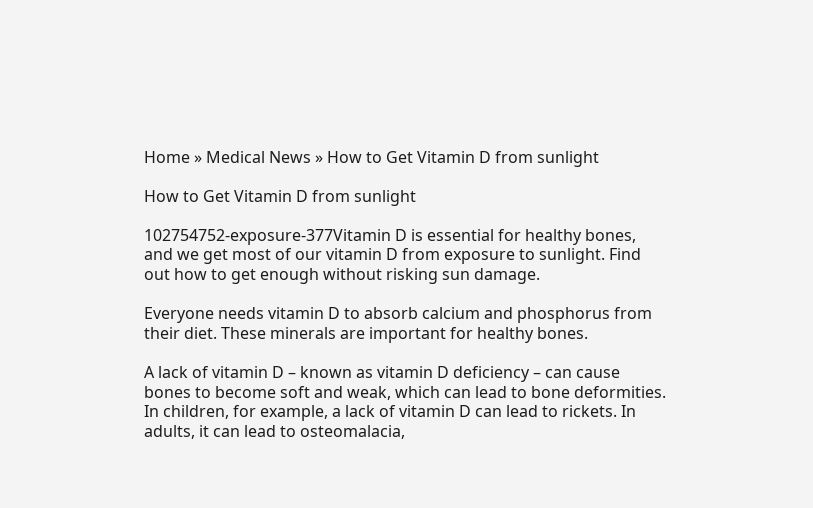Home » Medical News » How to Get Vitamin D from sunlight

How to Get Vitamin D from sunlight

102754752-exposure-377Vitamin D is essential for healthy bones, and we get most of our vitamin D from exposure to sunlight. Find out how to get enough without risking sun damage.

Everyone needs vitamin D to absorb calcium and phosphorus from their diet. These minerals are important for healthy bones.

A lack of vitamin D – known as vitamin D deficiency – can cause bones to become soft and weak, which can lead to bone deformities. In children, for example, a lack of vitamin D can lead to rickets. In adults, it can lead to osteomalacia,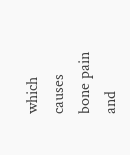which causes bone pain and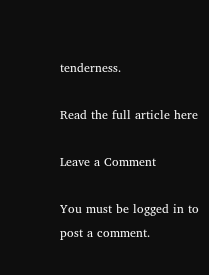tenderness.

Read the full article here

Leave a Comment

You must be logged in to post a comment.